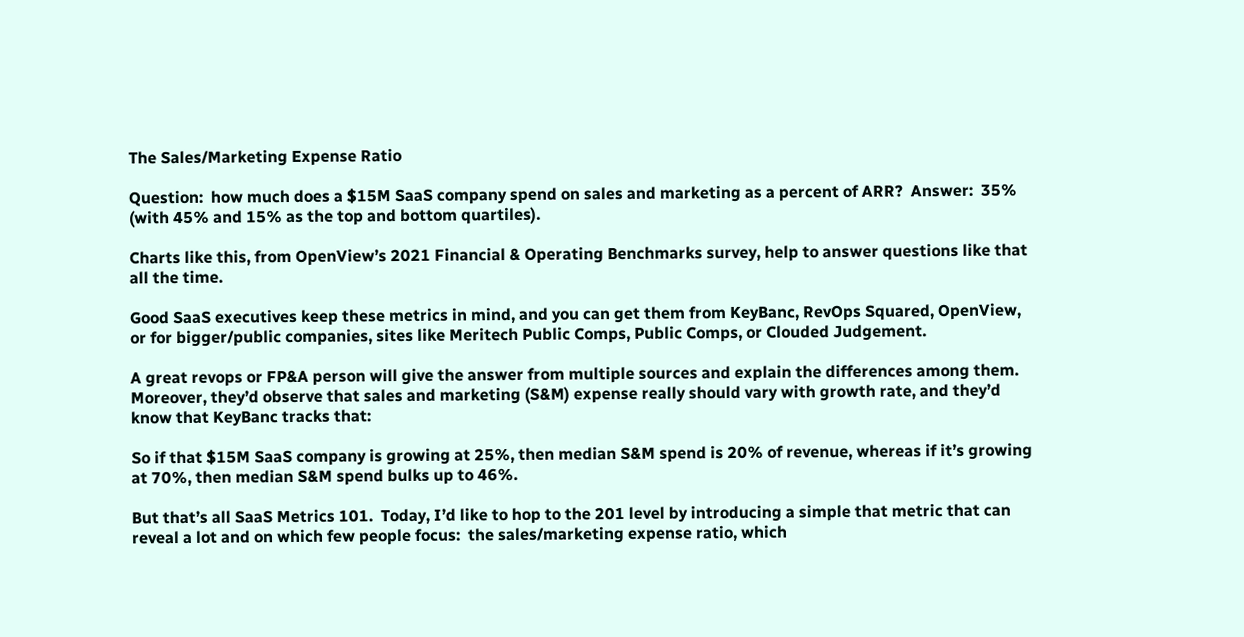The Sales/Marketing Expense Ratio

Question:  how much does a $15M SaaS company spend on sales and marketing as a percent of ARR?  Answer:  35% (with 45% and 15% as the top and bottom quartiles).

Charts like this, from OpenView’s 2021 Financial & Operating Benchmarks survey, help to answer questions like that all the time.

Good SaaS executives keep these metrics in mind, and you can get them from KeyBanc, RevOps Squared, OpenView, or for bigger/public companies, sites like Meritech Public Comps, Public Comps, or Clouded Judgement.

A great revops or FP&A person will give the answer from multiple sources and explain the differences among them.  Moreover, they’d observe that sales and marketing (S&M) expense really should vary with growth rate, and they’d know that KeyBanc tracks that:

So if that $15M SaaS company is growing at 25%, then median S&M spend is 20% of revenue, whereas if it’s growing at 70%, then median S&M spend bulks up to 46%.

But that’s all SaaS Metrics 101.  Today, I’d like to hop to the 201 level by introducing a simple that metric that can reveal a lot and on which few people focus:  the sales/marketing expense ratio, which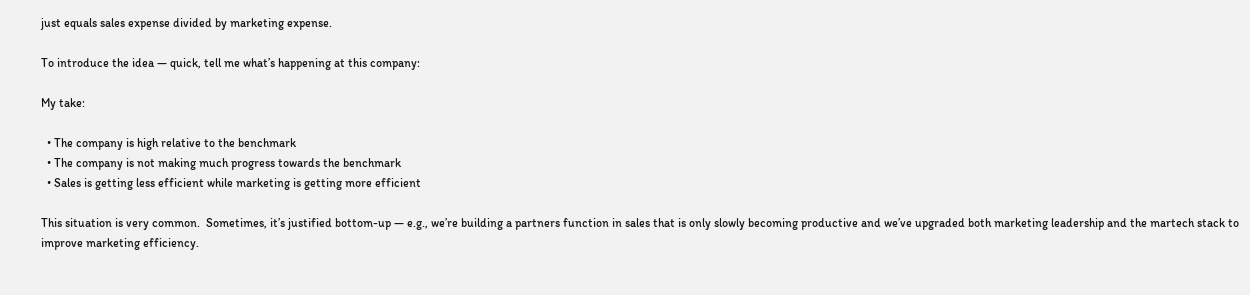just equals sales expense divided by marketing expense.

To introduce the idea — quick, tell me what’s happening at this company:

My take:

  • The company is high relative to the benchmark
  • The company is not making much progress towards the benchmark
  • Sales is getting less efficient while marketing is getting more efficient

This situation is very common.  Sometimes, it’s justified bottom-up — e.g., we’re building a partners function in sales that is only slowly becoming productive and we’ve upgraded both marketing leadership and the martech stack to improve marketing efficiency.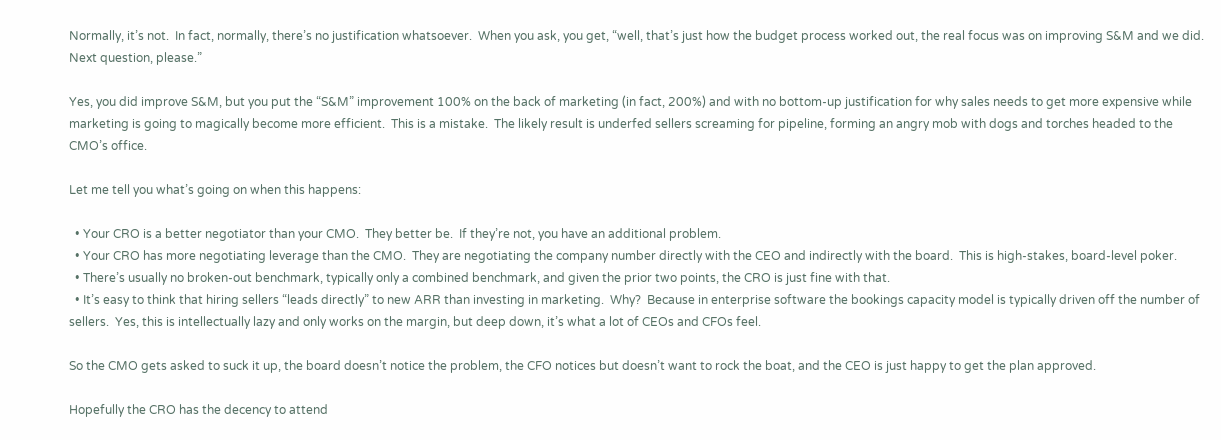Normally, it’s not.  In fact, normally, there’s no justification whatsoever.  When you ask, you get, “well, that’s just how the budget process worked out, the real focus was on improving S&M and we did.  Next question, please.”

Yes, you did improve S&M, but you put the “S&M” improvement 100% on the back of marketing (in fact, 200%) and with no bottom-up justification for why sales needs to get more expensive while marketing is going to magically become more efficient.  This is a mistake.  The likely result is underfed sellers screaming for pipeline, forming an angry mob with dogs and torches headed to the CMO’s office.

Let me tell you what’s going on when this happens:

  • Your CRO is a better negotiator than your CMO.  They better be.  If they’re not, you have an additional problem.
  • Your CRO has more negotiating leverage than the CMO.  They are negotiating the company number directly with the CEO and indirectly with the board.  This is high-stakes, board-level poker.
  • There’s usually no broken-out benchmark, typically only a combined benchmark, and given the prior two points, the CRO is just fine with that.
  • It’s easy to think that hiring sellers “leads directly” to new ARR than investing in marketing.  Why?  Because in enterprise software the bookings capacity model is typically driven off the number of sellers.  Yes, this is intellectually lazy and only works on the margin, but deep down, it’s what a lot of CEOs and CFOs feel.

So the CMO gets asked to suck it up, the board doesn’t notice the problem, the CFO notices but doesn’t want to rock the boat, and the CEO is just happy to get the plan approved.

Hopefully the CRO has the decency to attend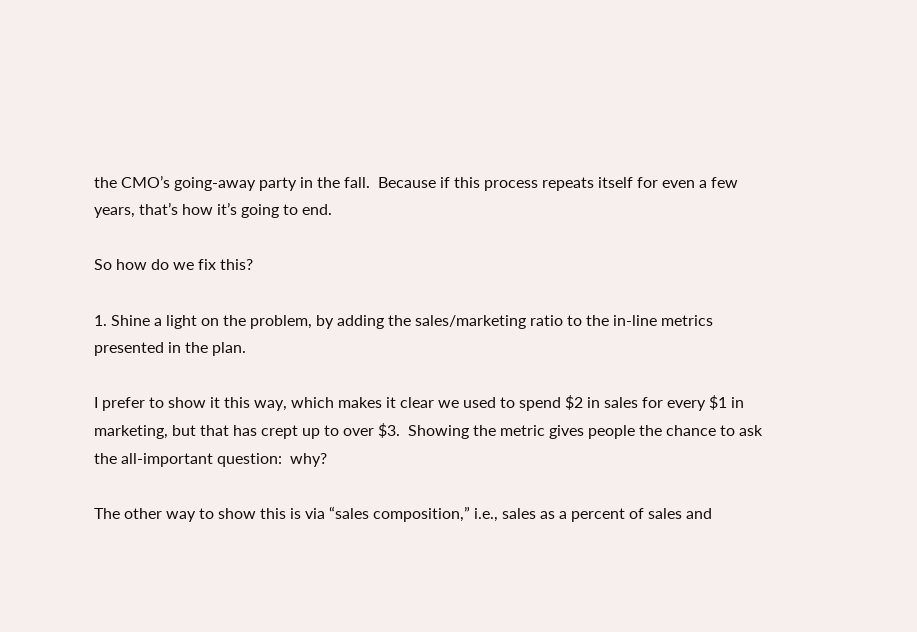the CMO’s going-away party in the fall.  Because if this process repeats itself for even a few years, that’s how it’s going to end.

So how do we fix this?

1. Shine a light on the problem, by adding the sales/marketing ratio to the in-line metrics presented in the plan.

I prefer to show it this way, which makes it clear we used to spend $2 in sales for every $1 in marketing, but that has crept up to over $3.  Showing the metric gives people the chance to ask the all-important question:  why?

The other way to show this is via “sales composition,” i.e., sales as a percent of sales and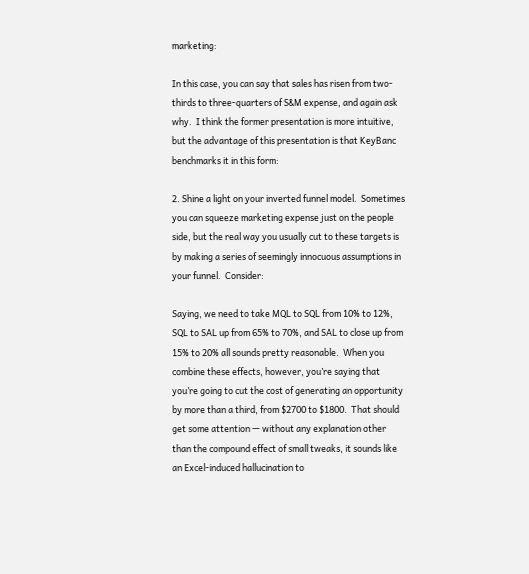marketing:

In this case, you can say that sales has risen from two-thirds to three-quarters of S&M expense, and again ask why.  I think the former presentation is more intuitive, but the advantage of this presentation is that KeyBanc benchmarks it in this form:

2. Shine a light on your inverted funnel model.  Sometimes you can squeeze marketing expense just on the people side, but the real way you usually cut to these targets is by making a series of seemingly innocuous assumptions in your funnel.  Consider:

Saying, we need to take MQL to SQL from 10% to 12%, SQL to SAL up from 65% to 70%, and SAL to close up from 15% to 20% all sounds pretty reasonable.  When you combine these effects, however, you’re saying that you’re going to cut the cost of generating an opportunity by more than a third, from $2700 to $1800.  That should get some attention — without any explanation other than the compound effect of small tweaks, it sounds like an Excel-induced hallucination to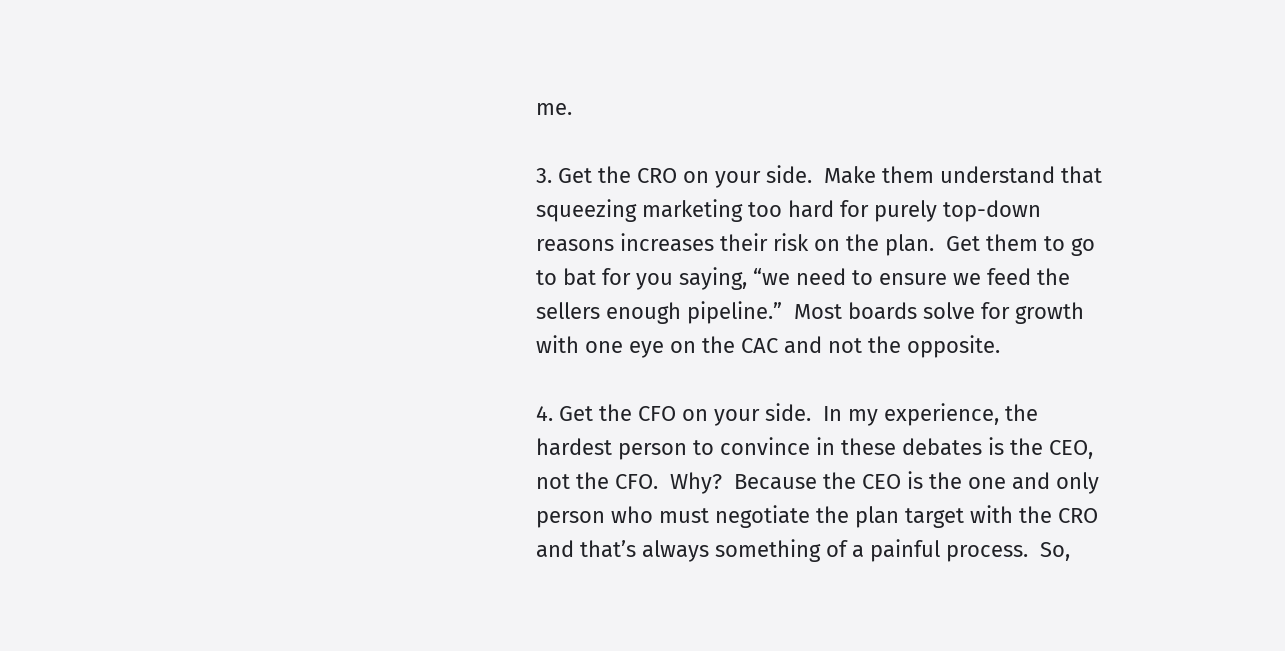me.

3. Get the CRO on your side.  Make them understand that squeezing marketing too hard for purely top-down reasons increases their risk on the plan.  Get them to go to bat for you saying, “we need to ensure we feed the sellers enough pipeline.”  Most boards solve for growth with one eye on the CAC and not the opposite.

4. Get the CFO on your side.  In my experience, the hardest person to convince in these debates is the CEO, not the CFO.  Why?  Because the CEO is the one and only person who must negotiate the plan target with the CRO and that’s always something of a painful process.  So,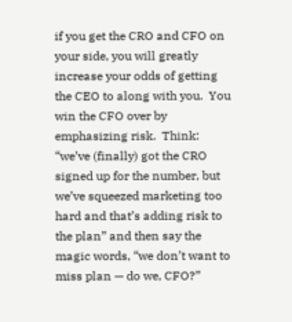if you get the CRO and CFO on your side, you will greatly increase your odds of getting the CEO to along with you.  You win the CFO over by emphasizing risk.  Think:  “we’ve (finally) got the CRO signed up for the number, but we’ve squeezed marketing too hard and that’s adding risk to the plan” and then say the magic words, “we don’t want to miss plan — do we, CFO?”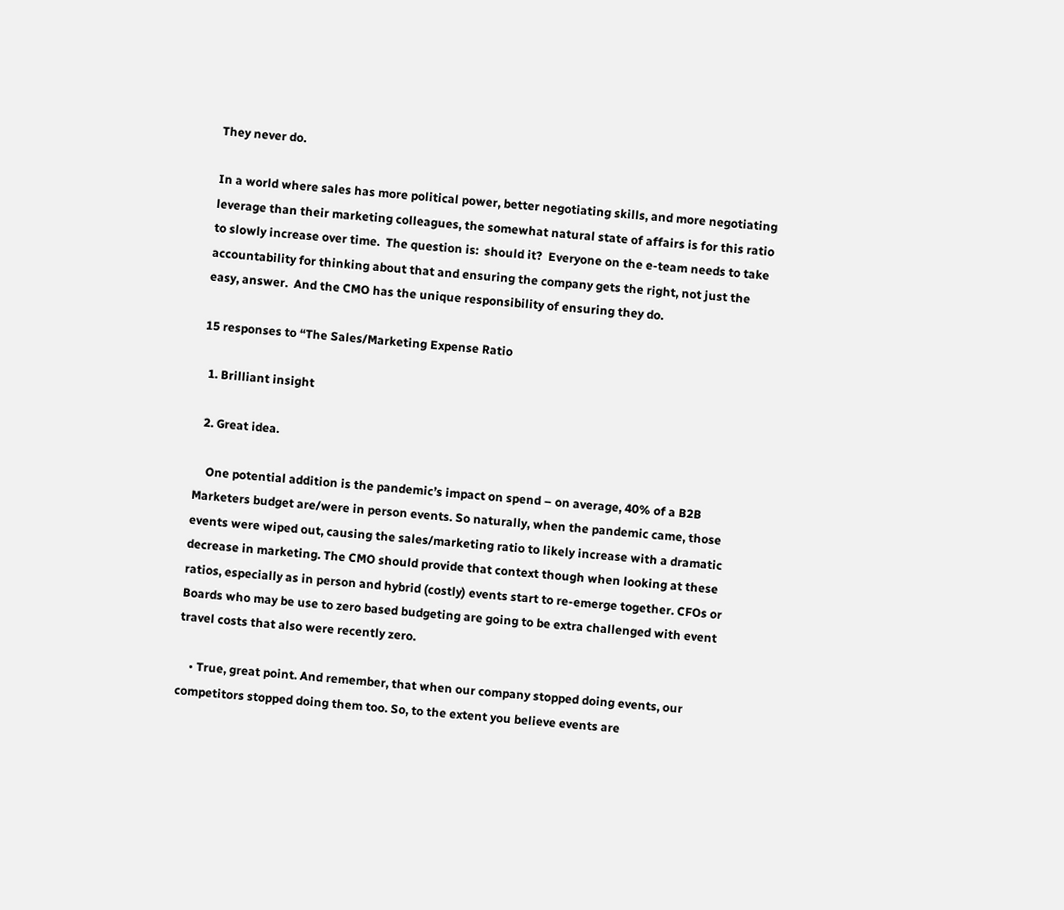They never do.

In a world where sales has more political power, better negotiating skills, and more negotiating leverage than their marketing colleagues, the somewhat natural state of affairs is for this ratio to slowly increase over time.  The question is:  should it?  Everyone on the e-team needs to take accountability for thinking about that and ensuring the company gets the right, not just the easy, answer.  And the CMO has the unique responsibility of ensuring they do.

15 responses to “The Sales/Marketing Expense Ratio

  1. Brilliant insight

  2. Great idea.

    One potential addition is the pandemic’s impact on spend – on average, 40% of a B2B Marketers budget are/were in person events. So naturally, when the pandemic came, those events were wiped out, causing the sales/marketing ratio to likely increase with a dramatic decrease in marketing. The CMO should provide that context though when looking at these ratios, especially as in person and hybrid (costly) events start to re-emerge together. CFOs or Boards who may be use to zero based budgeting are going to be extra challenged with event travel costs that also were recently zero.

    • True, great point. And remember, that when our company stopped doing events, our competitors stopped doing them too. So, to the extent you believe events are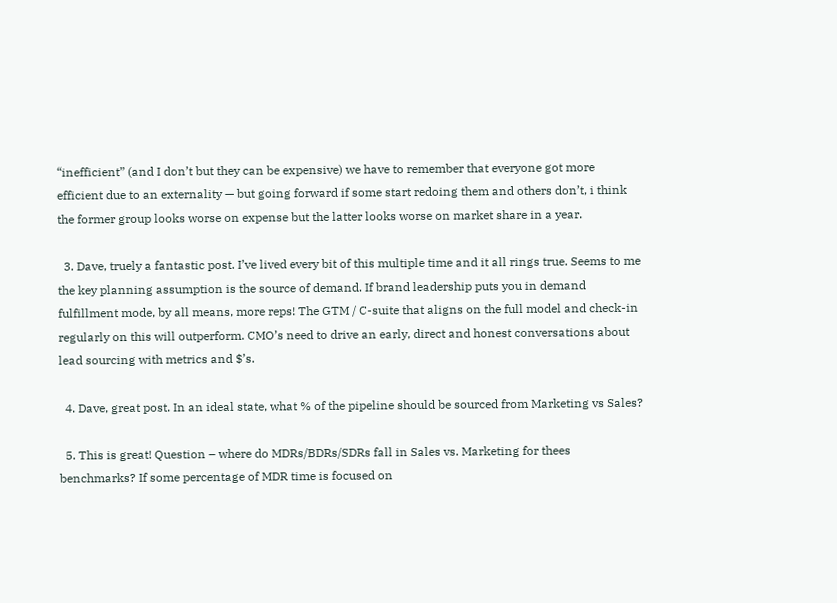“inefficient” (and I don’t but they can be expensive) we have to remember that everyone got more efficient due to an externality — but going forward if some start redoing them and others don’t, i think the former group looks worse on expense but the latter looks worse on market share in a year.

  3. Dave, truely a fantastic post. I’ve lived every bit of this multiple time and it all rings true. Seems to me the key planning assumption is the source of demand. If brand leadership puts you in demand fulfillment mode, by all means, more reps! The GTM / C-suite that aligns on the full model and check-in regularly on this will outperform. CMO’s need to drive an early, direct and honest conversations about lead sourcing with metrics and $’s.

  4. Dave, great post. In an ideal state, what % of the pipeline should be sourced from Marketing vs Sales?

  5. This is great! Question – where do MDRs/BDRs/SDRs fall in Sales vs. Marketing for thees benchmarks? If some percentage of MDR time is focused on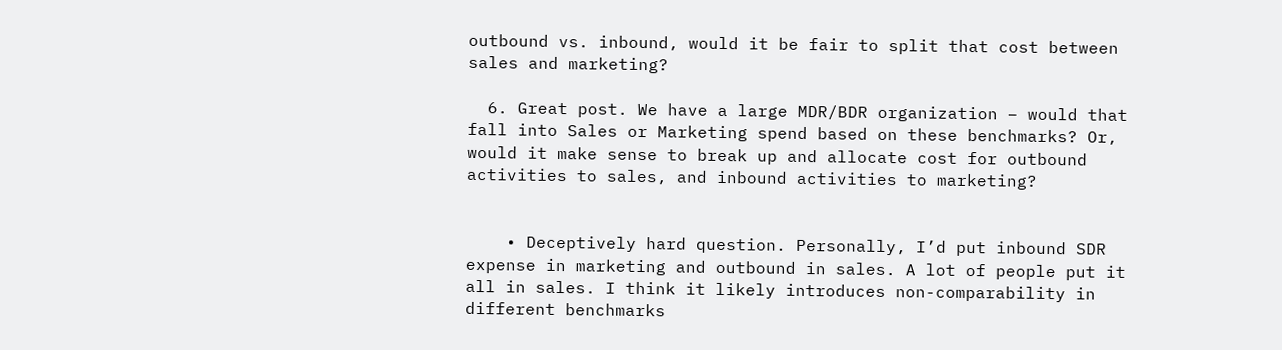outbound vs. inbound, would it be fair to split that cost between sales and marketing?

  6. Great post. We have a large MDR/BDR organization – would that fall into Sales or Marketing spend based on these benchmarks? Or, would it make sense to break up and allocate cost for outbound activities to sales, and inbound activities to marketing?


    • Deceptively hard question. Personally, I’d put inbound SDR expense in marketing and outbound in sales. A lot of people put it all in sales. I think it likely introduces non-comparability in different benchmarks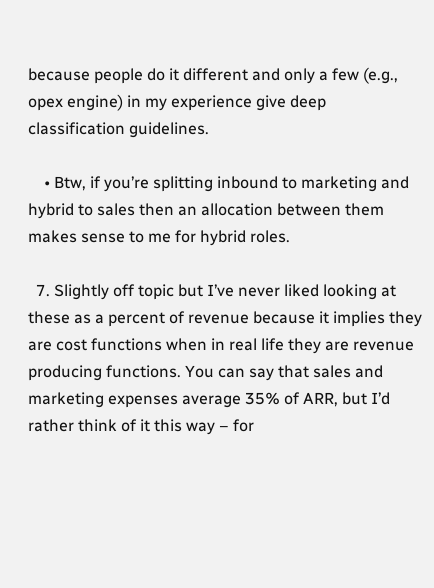because people do it different and only a few (e.g., opex engine) in my experience give deep classification guidelines.

    • Btw, if you’re splitting inbound to marketing and hybrid to sales then an allocation between them makes sense to me for hybrid roles.

  7. Slightly off topic but I’ve never liked looking at these as a percent of revenue because it implies they are cost functions when in real life they are revenue producing functions. You can say that sales and marketing expenses average 35% of ARR, but I’d rather think of it this way – for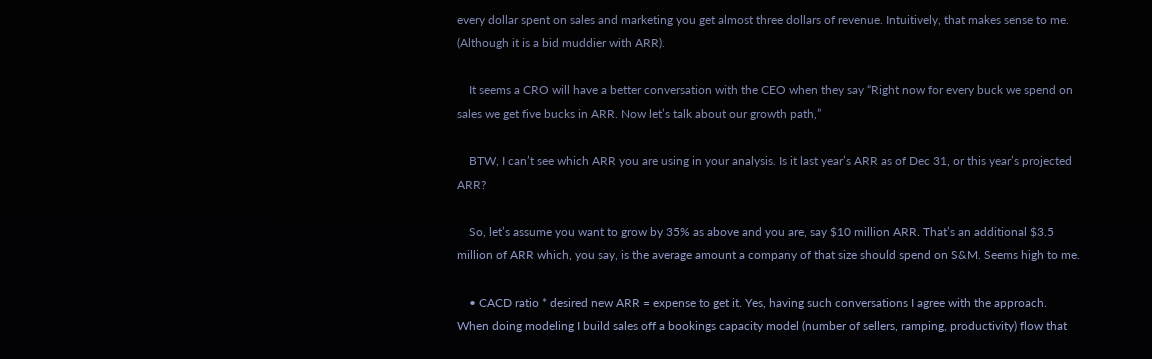every dollar spent on sales and marketing you get almost three dollars of revenue. Intuitively, that makes sense to me. (Although it is a bid muddier with ARR).

    It seems a CRO will have a better conversation with the CEO when they say “Right now for every buck we spend on sales we get five bucks in ARR. Now let’s talk about our growth path,”

    BTW, I can’t see which ARR you are using in your analysis. Is it last year’s ARR as of Dec 31, or this year’s projected ARR?

    So, let’s assume you want to grow by 35% as above and you are, say $10 million ARR. That’s an additional $3.5 million of ARR which, you say, is the average amount a company of that size should spend on S&M. Seems high to me.

    • CACD ratio * desired new ARR = expense to get it. Yes, having such conversations I agree with the approach. When doing modeling I build sales off a bookings capacity model (number of sellers, ramping, productivity) flow that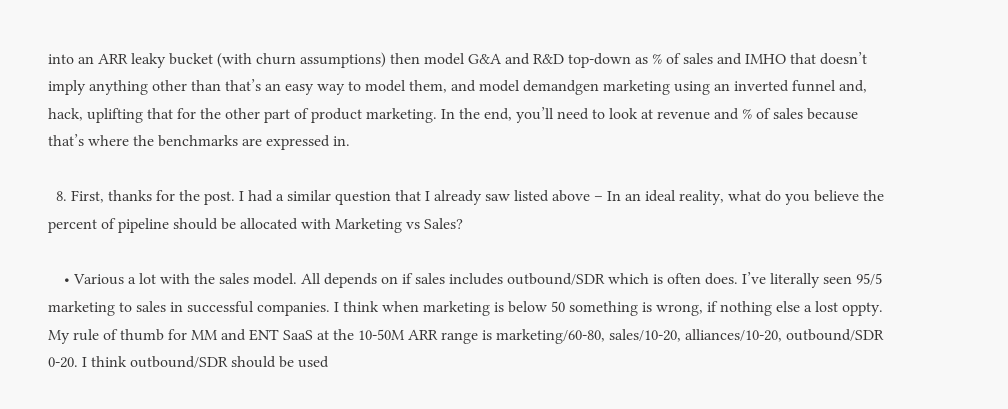into an ARR leaky bucket (with churn assumptions) then model G&A and R&D top-down as % of sales and IMHO that doesn’t imply anything other than that’s an easy way to model them, and model demandgen marketing using an inverted funnel and, hack, uplifting that for the other part of product marketing. In the end, you’ll need to look at revenue and % of sales because that’s where the benchmarks are expressed in.

  8. First, thanks for the post. I had a similar question that I already saw listed above – In an ideal reality, what do you believe the percent of pipeline should be allocated with Marketing vs Sales?

    • Various a lot with the sales model. All depends on if sales includes outbound/SDR which is often does. I’ve literally seen 95/5 marketing to sales in successful companies. I think when marketing is below 50 something is wrong, if nothing else a lost oppty. My rule of thumb for MM and ENT SaaS at the 10-50M ARR range is marketing/60-80, sales/10-20, alliances/10-20, outbound/SDR 0-20. I think outbound/SDR should be used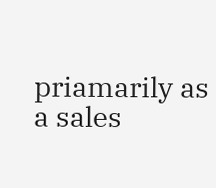priamarily as a sales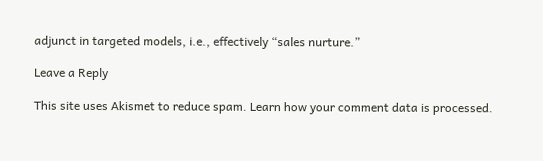adjunct in targeted models, i.e., effectively “sales nurture.”

Leave a Reply

This site uses Akismet to reduce spam. Learn how your comment data is processed.